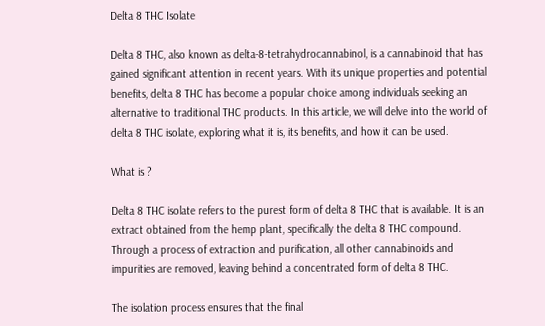Delta 8 THC Isolate

Delta 8 THC, also known as delta-8-tetrahydrocannabinol, is a cannabinoid that has gained significant attention in recent years. With its unique properties and potential benefits, delta 8 THC has become a popular choice among individuals seeking an alternative to traditional THC products. In this article, we will delve into the world of delta 8 THC isolate, exploring what it is, its benefits, and how it can be used.

What is ?

Delta 8 THC isolate refers to the purest form of delta 8 THC that is available. It is an extract obtained from the hemp plant, specifically the delta 8 THC compound. Through a process of extraction and purification, all other cannabinoids and impurities are removed, leaving behind a concentrated form of delta 8 THC.

The isolation process ensures that the final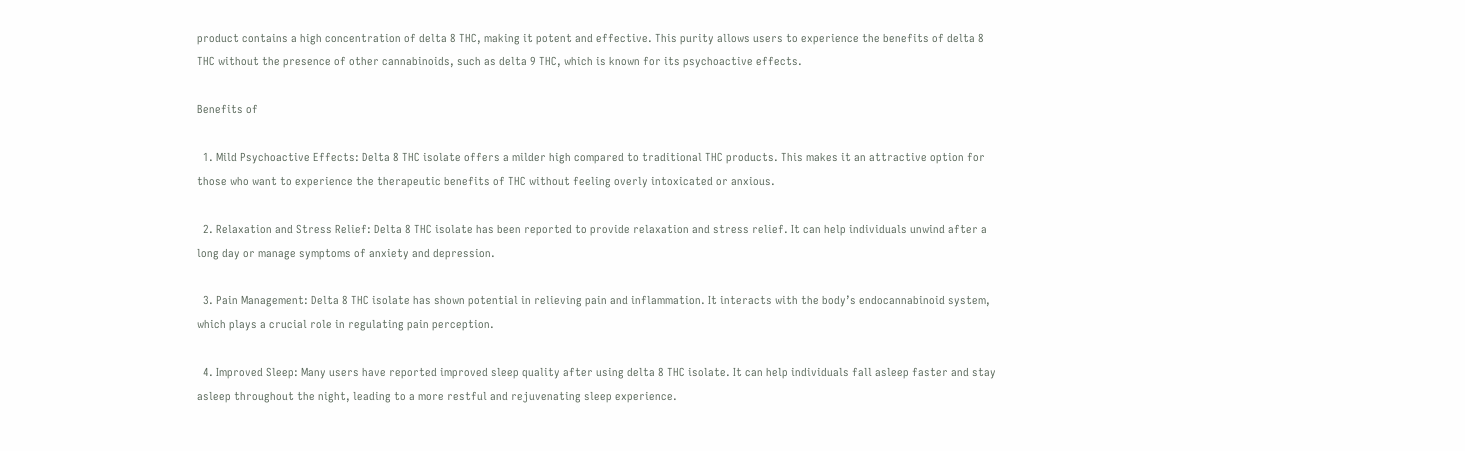product contains a high concentration of delta 8 THC, making it potent and effective. This purity allows users to experience the benefits of delta 8 THC without the presence of other cannabinoids, such as delta 9 THC, which is known for its psychoactive effects.

Benefits of

  1. Mild Psychoactive Effects: Delta 8 THC isolate offers a milder high compared to traditional THC products. This makes it an attractive option for those who want to experience the therapeutic benefits of THC without feeling overly intoxicated or anxious.

  2. Relaxation and Stress Relief: Delta 8 THC isolate has been reported to provide relaxation and stress relief. It can help individuals unwind after a long day or manage symptoms of anxiety and depression.

  3. Pain Management: Delta 8 THC isolate has shown potential in relieving pain and inflammation. It interacts with the body’s endocannabinoid system, which plays a crucial role in regulating pain perception.

  4. Improved Sleep: Many users have reported improved sleep quality after using delta 8 THC isolate. It can help individuals fall asleep faster and stay asleep throughout the night, leading to a more restful and rejuvenating sleep experience.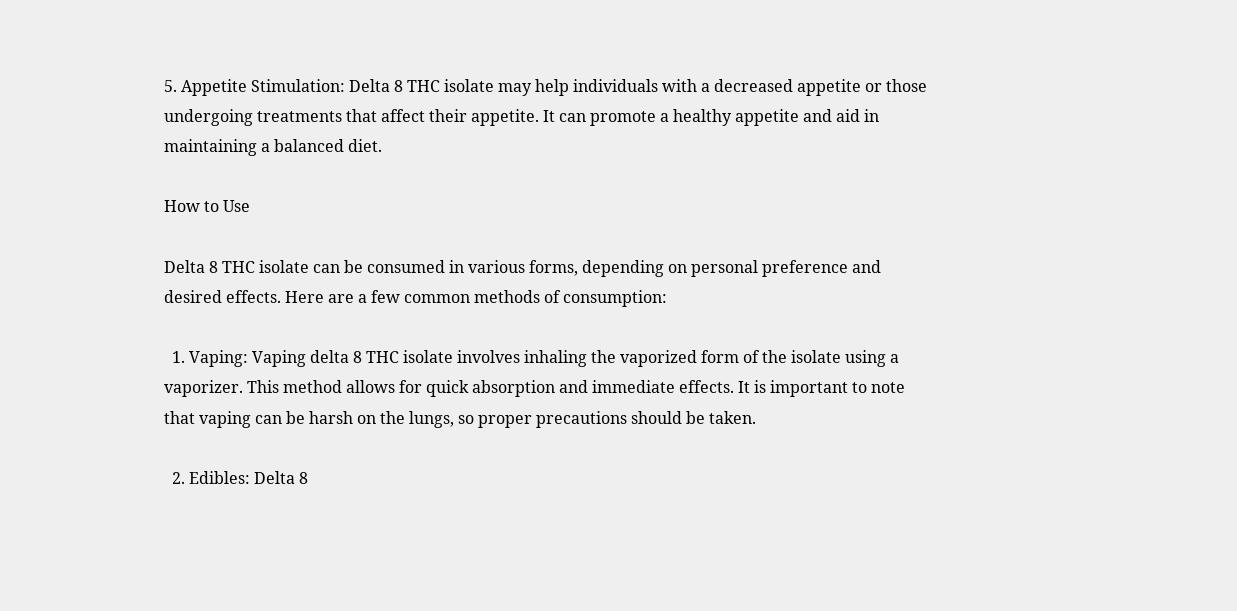5. Appetite Stimulation: Delta 8 THC isolate may help individuals with a decreased appetite or those undergoing treatments that affect their appetite. It can promote a healthy appetite and aid in maintaining a balanced diet.

How to Use

Delta 8 THC isolate can be consumed in various forms, depending on personal preference and desired effects. Here are a few common methods of consumption:

  1. Vaping: Vaping delta 8 THC isolate involves inhaling the vaporized form of the isolate using a vaporizer. This method allows for quick absorption and immediate effects. It is important to note that vaping can be harsh on the lungs, so proper precautions should be taken.

  2. Edibles: Delta 8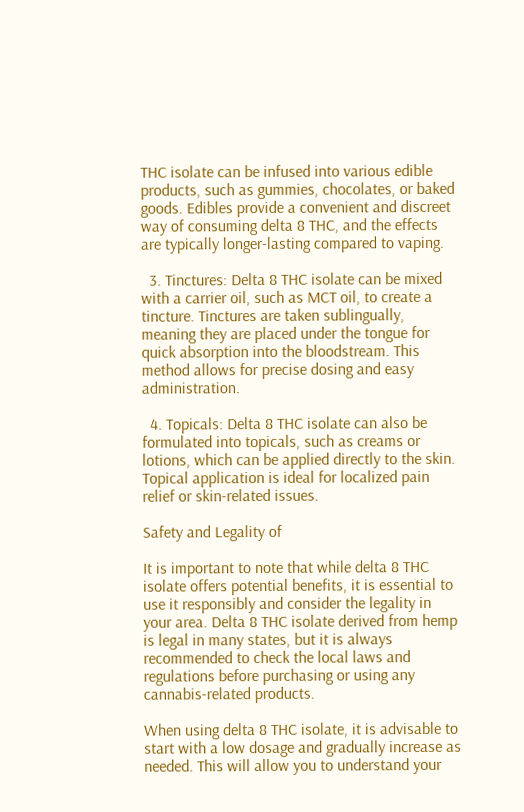THC isolate can be infused into various edible products, such as gummies, chocolates, or baked goods. Edibles provide a convenient and discreet way of consuming delta 8 THC, and the effects are typically longer-lasting compared to vaping.

  3. Tinctures: Delta 8 THC isolate can be mixed with a carrier oil, such as MCT oil, to create a tincture. Tinctures are taken sublingually, meaning they are placed under the tongue for quick absorption into the bloodstream. This method allows for precise dosing and easy administration.

  4. Topicals: Delta 8 THC isolate can also be formulated into topicals, such as creams or lotions, which can be applied directly to the skin. Topical application is ideal for localized pain relief or skin-related issues.

Safety and Legality of

It is important to note that while delta 8 THC isolate offers potential benefits, it is essential to use it responsibly and consider the legality in your area. Delta 8 THC isolate derived from hemp is legal in many states, but it is always recommended to check the local laws and regulations before purchasing or using any cannabis-related products.

When using delta 8 THC isolate, it is advisable to start with a low dosage and gradually increase as needed. This will allow you to understand your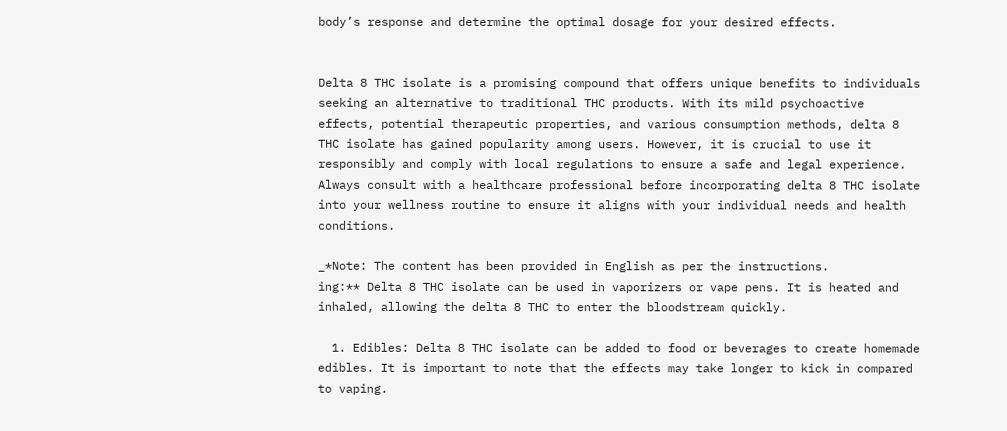body’s response and determine the optimal dosage for your desired effects.


Delta 8 THC isolate is a promising compound that offers unique benefits to individuals seeking an alternative to traditional THC products. With its mild psychoactive effects, potential therapeutic properties, and various consumption methods, delta 8 THC isolate has gained popularity among users. However, it is crucial to use it responsibly and comply with local regulations to ensure a safe and legal experience. Always consult with a healthcare professional before incorporating delta 8 THC isolate into your wellness routine to ensure it aligns with your individual needs and health conditions.

_*Note: The content has been provided in English as per the instructions.
ing:** Delta 8 THC isolate can be used in vaporizers or vape pens. It is heated and inhaled, allowing the delta 8 THC to enter the bloodstream quickly.

  1. Edibles: Delta 8 THC isolate can be added to food or beverages to create homemade edibles. It is important to note that the effects may take longer to kick in compared to vaping.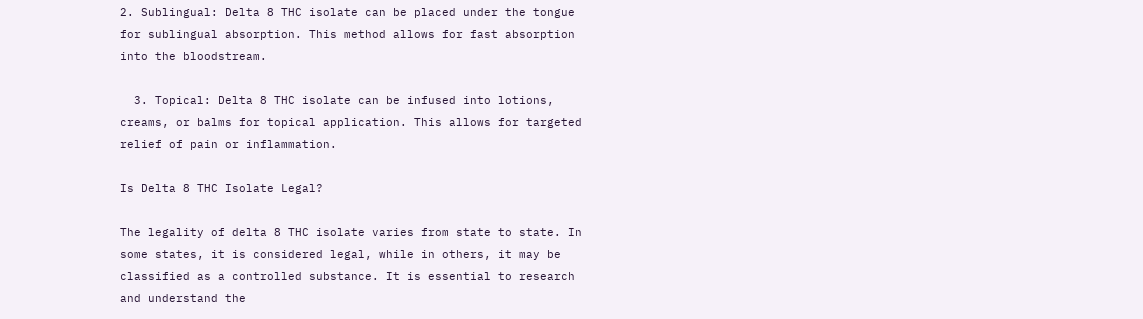2. Sublingual: Delta 8 THC isolate can be placed under the tongue for sublingual absorption. This method allows for fast absorption into the bloodstream.

  3. Topical: Delta 8 THC isolate can be infused into lotions, creams, or balms for topical application. This allows for targeted relief of pain or inflammation.

Is Delta 8 THC Isolate Legal?

The legality of delta 8 THC isolate varies from state to state. In some states, it is considered legal, while in others, it may be classified as a controlled substance. It is essential to research and understand the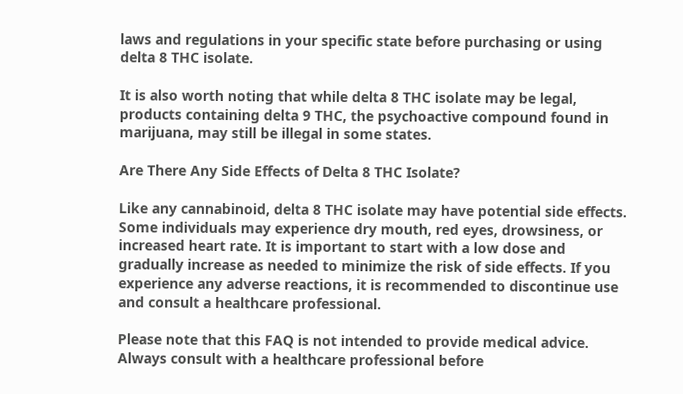laws and regulations in your specific state before purchasing or using delta 8 THC isolate.

It is also worth noting that while delta 8 THC isolate may be legal, products containing delta 9 THC, the psychoactive compound found in marijuana, may still be illegal in some states.

Are There Any Side Effects of Delta 8 THC Isolate?

Like any cannabinoid, delta 8 THC isolate may have potential side effects. Some individuals may experience dry mouth, red eyes, drowsiness, or increased heart rate. It is important to start with a low dose and gradually increase as needed to minimize the risk of side effects. If you experience any adverse reactions, it is recommended to discontinue use and consult a healthcare professional.

Please note that this FAQ is not intended to provide medical advice. Always consult with a healthcare professional before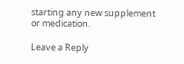starting any new supplement or medication.

Leave a Reply